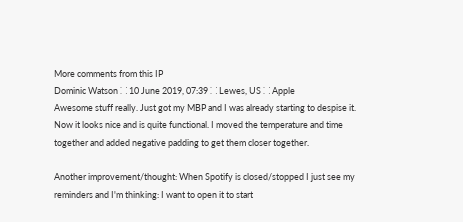More comments from this IP
Dominic Watson ⸬ 10 June 2019, 07:39 ⸬ Lewes, US ⸬ Apple
Awesome stuff really. Just got my MBP and I was already starting to despise it. Now it looks nice and is quite functional. I moved the temperature and time together and added negative padding to get them closer together.

Another improvement/thought: When Spotify is closed/stopped I just see my reminders and I'm thinking: I want to open it to start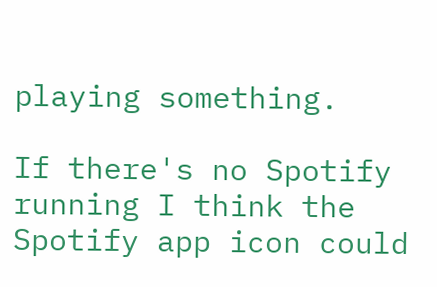playing something.

If there's no Spotify running I think the Spotify app icon could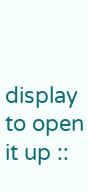display to open it up ::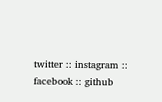twitter :: instagram :: facebook :: github